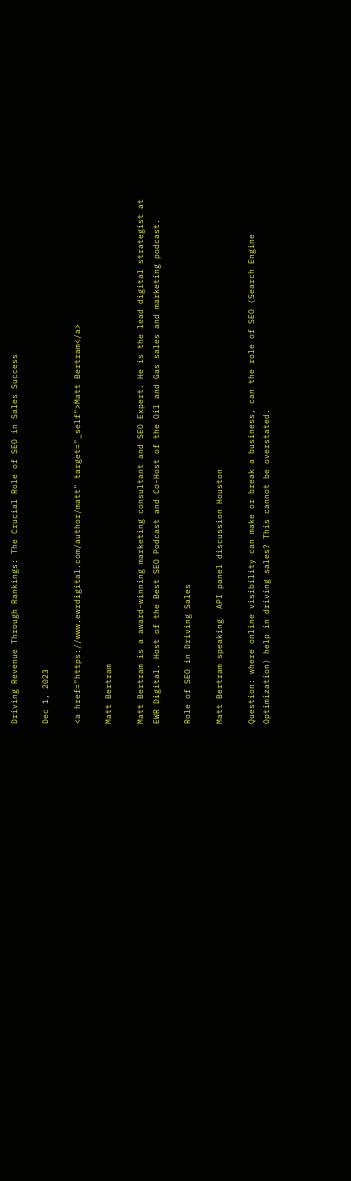Driving Revenue Through Rankings: The Crucial Role of SEO in Sales Success

Dec 1, 2023

<a href="https://www.ewrdigital.com/author/matt" target="_self">Matt Bertram</a>

Matt Bertram

Matt Bertram is a award-winning marketing consultant and SEO Expert. He is the lead digital strategist at EWR Digital. Host of the Best SEO Podcast and Co-Host of the Oil and Gas sales and marketing podcast.

Role of SEO in Driving Sales

Matt Bertram speaking  API panel discussion Houston

Question: where online visibility can make or break a business, can the role of SEO (Search Engine Optimization) help in driving sales? This cannot be overstated.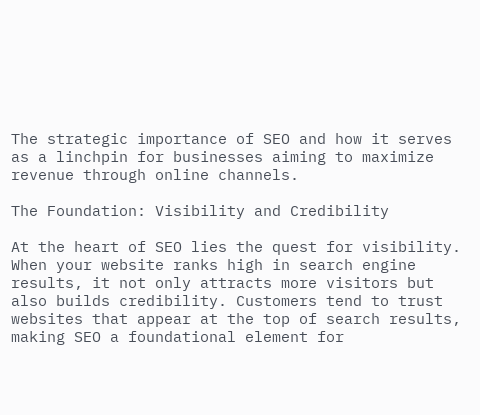The strategic importance of SEO and how it serves as a linchpin for businesses aiming to maximize revenue through online channels.

The Foundation: Visibility and Credibility

At the heart of SEO lies the quest for visibility. When your website ranks high in search engine results, it not only attracts more visitors but also builds credibility. Customers tend to trust websites that appear at the top of search results, making SEO a foundational element for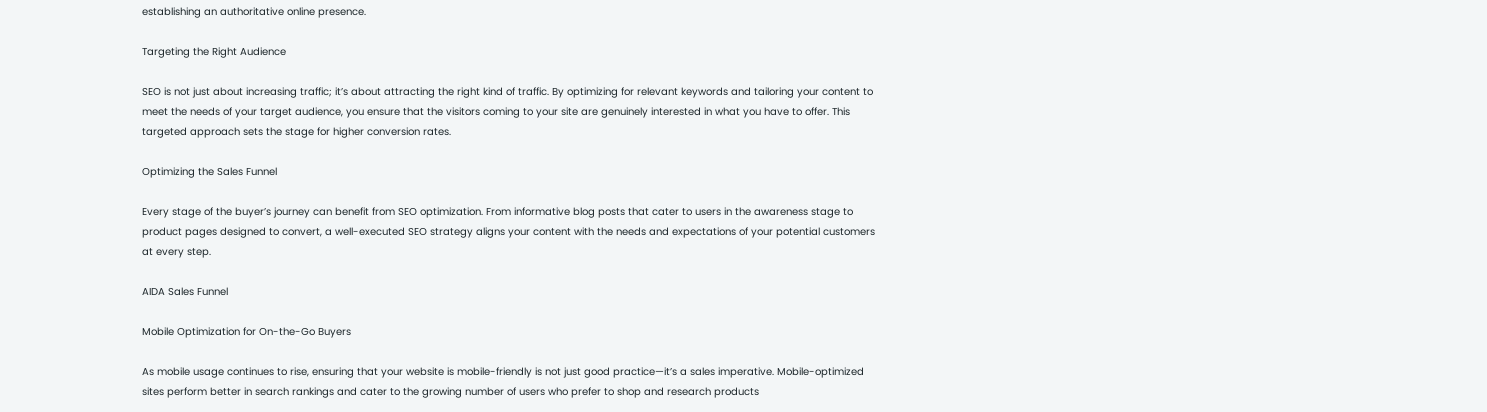establishing an authoritative online presence.

Targeting the Right Audience

SEO is not just about increasing traffic; it’s about attracting the right kind of traffic. By optimizing for relevant keywords and tailoring your content to meet the needs of your target audience, you ensure that the visitors coming to your site are genuinely interested in what you have to offer. This targeted approach sets the stage for higher conversion rates.

Optimizing the Sales Funnel

Every stage of the buyer’s journey can benefit from SEO optimization. From informative blog posts that cater to users in the awareness stage to product pages designed to convert, a well-executed SEO strategy aligns your content with the needs and expectations of your potential customers at every step.

AIDA Sales Funnel

Mobile Optimization for On-the-Go Buyers

As mobile usage continues to rise, ensuring that your website is mobile-friendly is not just good practice—it’s a sales imperative. Mobile-optimized sites perform better in search rankings and cater to the growing number of users who prefer to shop and research products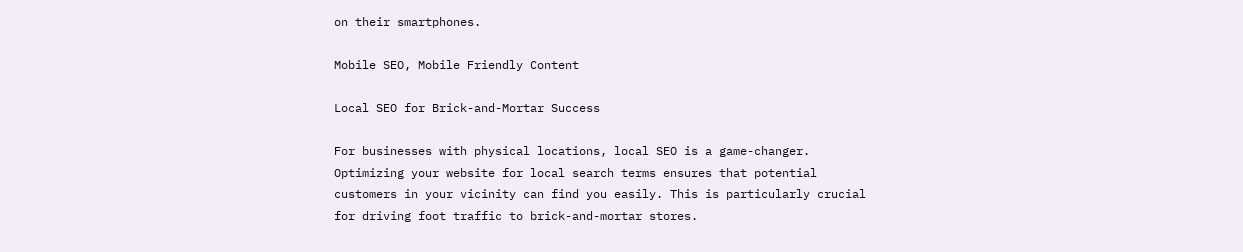on their smartphones.

Mobile SEO, Mobile Friendly Content

Local SEO for Brick-and-Mortar Success

For businesses with physical locations, local SEO is a game-changer. Optimizing your website for local search terms ensures that potential customers in your vicinity can find you easily. This is particularly crucial for driving foot traffic to brick-and-mortar stores.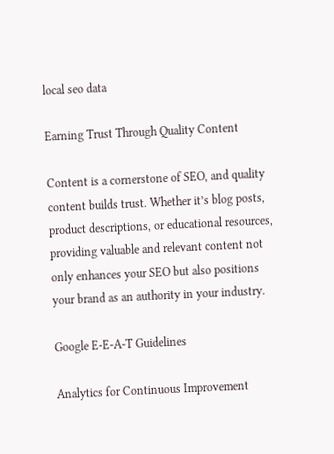local seo data

Earning Trust Through Quality Content

Content is a cornerstone of SEO, and quality content builds trust. Whether it’s blog posts, product descriptions, or educational resources, providing valuable and relevant content not only enhances your SEO but also positions your brand as an authority in your industry.

Google E-E-A-T Guidelines

Analytics for Continuous Improvement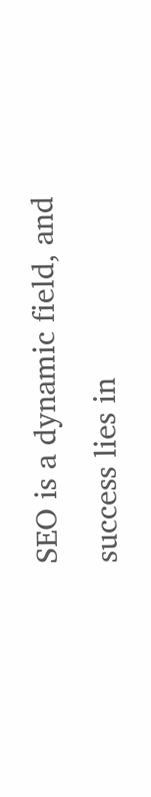SEO is a dynamic field, and success lies in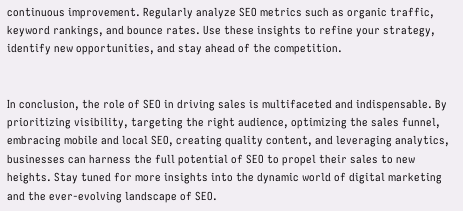continuous improvement. Regularly analyze SEO metrics such as organic traffic, keyword rankings, and bounce rates. Use these insights to refine your strategy, identify new opportunities, and stay ahead of the competition.


In conclusion, the role of SEO in driving sales is multifaceted and indispensable. By prioritizing visibility, targeting the right audience, optimizing the sales funnel, embracing mobile and local SEO, creating quality content, and leveraging analytics, businesses can harness the full potential of SEO to propel their sales to new heights. Stay tuned for more insights into the dynamic world of digital marketing and the ever-evolving landscape of SEO.